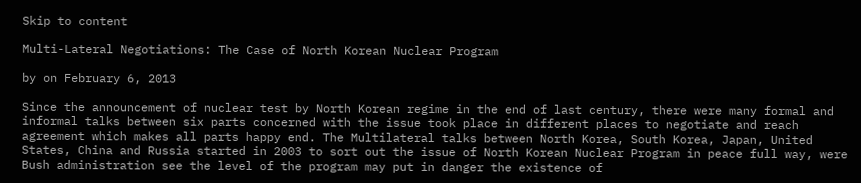Skip to content

Multi-Lateral Negotiations: The Case of North Korean Nuclear Program

by on February 6, 2013

Since the announcement of nuclear test by North Korean regime in the end of last century, there were many formal and informal talks between six parts concerned with the issue took place in different places to negotiate and reach agreement which makes all parts happy end. The Multilateral talks between North Korea, South Korea, Japan, United States, China and Russia started in 2003 to sort out the issue of North Korean Nuclear Program in peace full way, were Bush administration see the level of the program may put in danger the existence of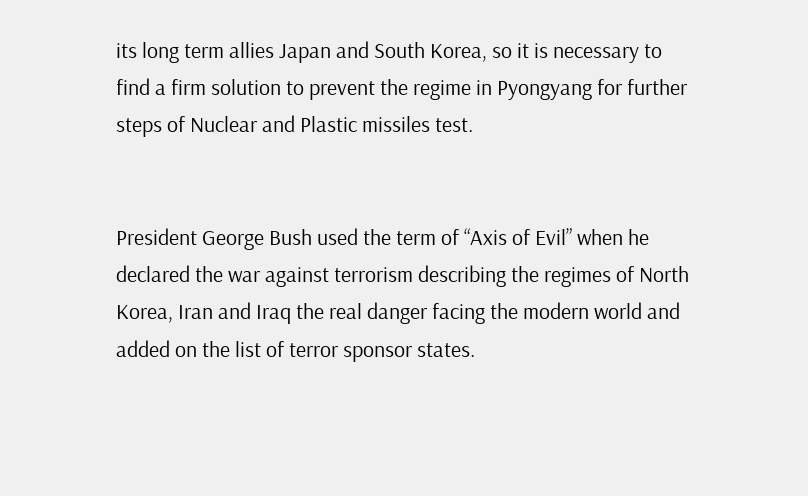its long term allies Japan and South Korea, so it is necessary to find a firm solution to prevent the regime in Pyongyang for further steps of Nuclear and Plastic missiles test.


President George Bush used the term of “Axis of Evil” when he declared the war against terrorism describing the regimes of North Korea, Iran and Iraq the real danger facing the modern world and added on the list of terror sponsor states.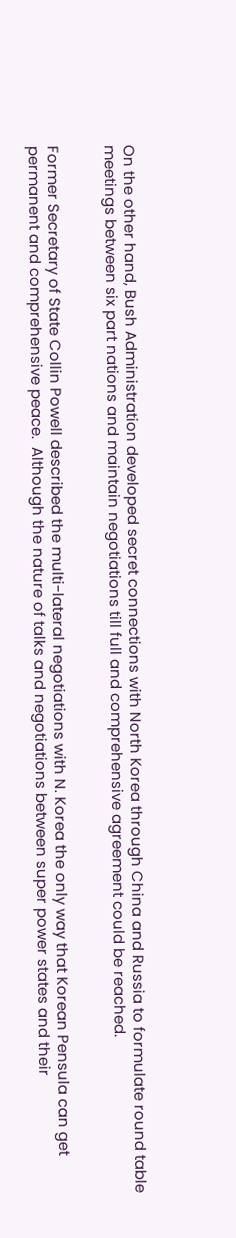On the other hand, Bush Administration developed secret connections with North Korea through China and Russia to formulate round table meetings between six part nations and maintain negotiations till full and comprehensive agreement could be reached.


Former Secretary of State Collin Powell described the multi-lateral negotiations with N. Korea the only way that Korean Pensula can get permanent and comprehensive peace.  Although the nature of talks and negotiations between super power states and their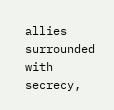allies surrounded with secrecy,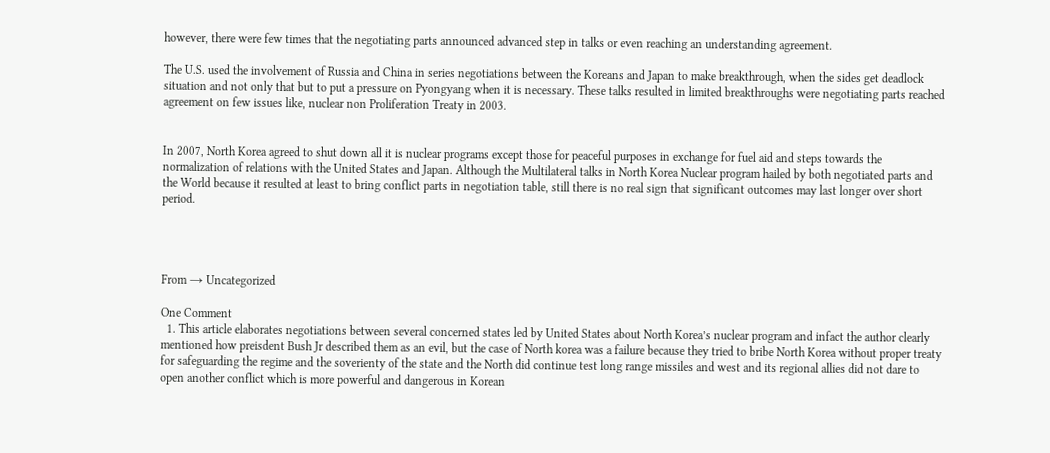however, there were few times that the negotiating parts announced advanced step in talks or even reaching an understanding agreement.

The U.S. used the involvement of Russia and China in series negotiations between the Koreans and Japan to make breakthrough, when the sides get deadlock situation and not only that but to put a pressure on Pyongyang when it is necessary. These talks resulted in limited breakthroughs were negotiating parts reached agreement on few issues like, nuclear non Proliferation Treaty in 2003.


In 2007, North Korea agreed to shut down all it is nuclear programs except those for peaceful purposes in exchange for fuel aid and steps towards the normalization of relations with the United States and Japan. Although the Multilateral talks in North Korea Nuclear program hailed by both negotiated parts and the World because it resulted at least to bring conflict parts in negotiation table, still there is no real sign that significant outcomes may last longer over short period.




From → Uncategorized

One Comment
  1. This article elaborates negotiations between several concerned states led by United States about North Korea’s nuclear program and infact the author clearly mentioned how preisdent Bush Jr described them as an evil, but the case of North korea was a failure because they tried to bribe North Korea without proper treaty for safeguarding the regime and the soverienty of the state and the North did continue test long range missiles and west and its regional allies did not dare to open another conflict which is more powerful and dangerous in Korean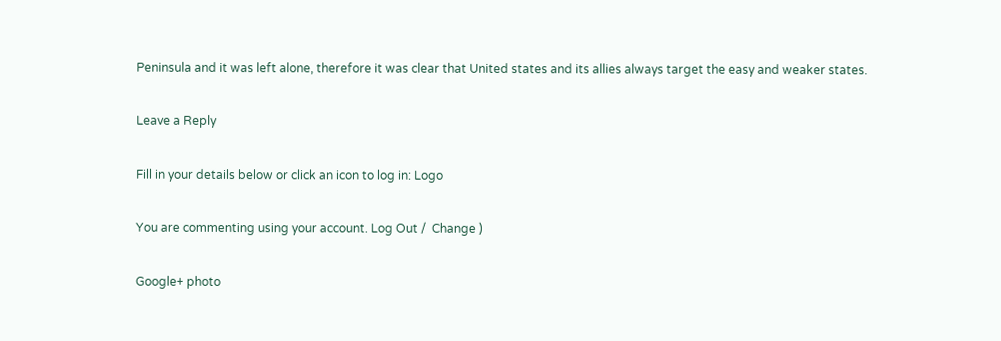Peninsula and it was left alone, therefore it was clear that United states and its allies always target the easy and weaker states.

Leave a Reply

Fill in your details below or click an icon to log in: Logo

You are commenting using your account. Log Out /  Change )

Google+ photo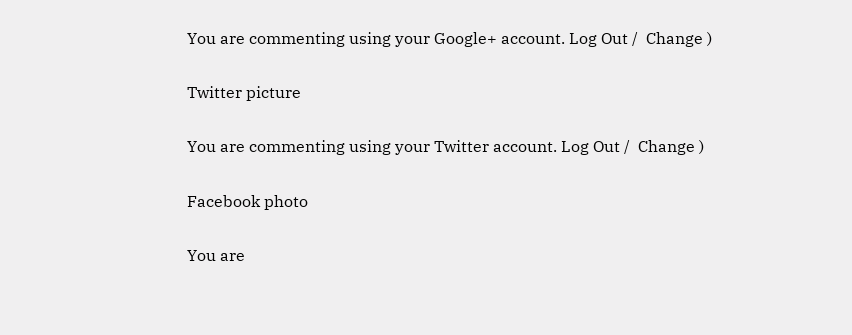You are commenting using your Google+ account. Log Out /  Change )

Twitter picture

You are commenting using your Twitter account. Log Out /  Change )

Facebook photo

You are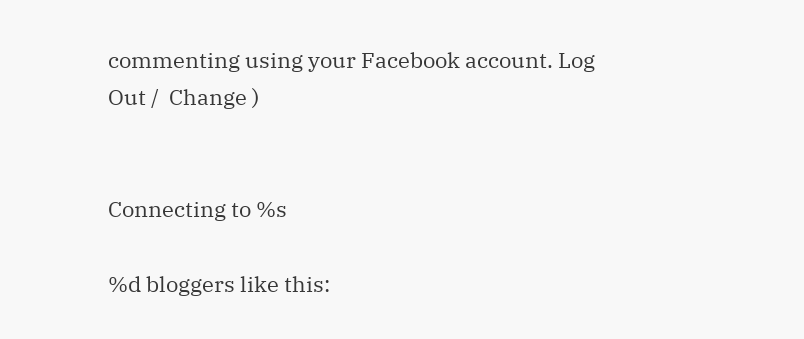commenting using your Facebook account. Log Out /  Change )


Connecting to %s

%d bloggers like this: